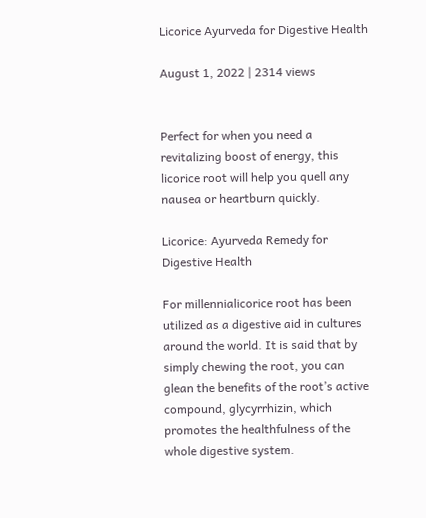Licorice Ayurveda for Digestive Health

August 1, 2022 | 2314 views


Perfect for when you need a revitalizing boost of energy, this licorice root will help you quell any nausea or heartburn quickly.

Licorice: Ayurveda Remedy for Digestive Health

For millennialicorice root has been utilized as a digestive aid in cultures around the world. It is said that by simply chewing the root, you can glean the benefits of the root’s active compound, glycyrrhizin, which promotes the healthfulness of the whole digestive system.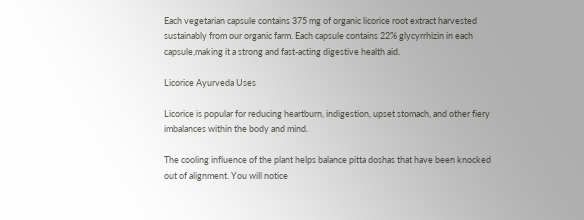Each vegetarian capsule contains 375 mg of organic licorice root extract harvested sustainably from our organic farm. Each capsule contains 22% glycyrrhizin in each capsule,making it a strong and fast-acting digestive health aid.

Licorice Ayurveda Uses

Licorice is popular for reducing heartburn, indigestion, upset stomach, and other fiery imbalances within the body and mind.

The cooling influence of the plant helps balance pitta doshas that have been knocked out of alignment. You will notice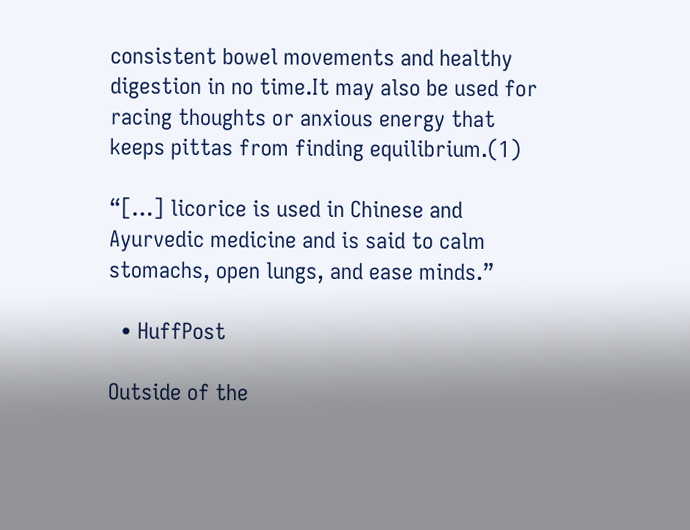consistent bowel movements and healthy digestion in no time.It may also be used for racing thoughts or anxious energy that keeps pittas from finding equilibrium.(1)

“[…] licorice is used in Chinese and Ayurvedic medicine and is said to calm stomachs, open lungs, and ease minds.”

  • HuffPost

Outside of the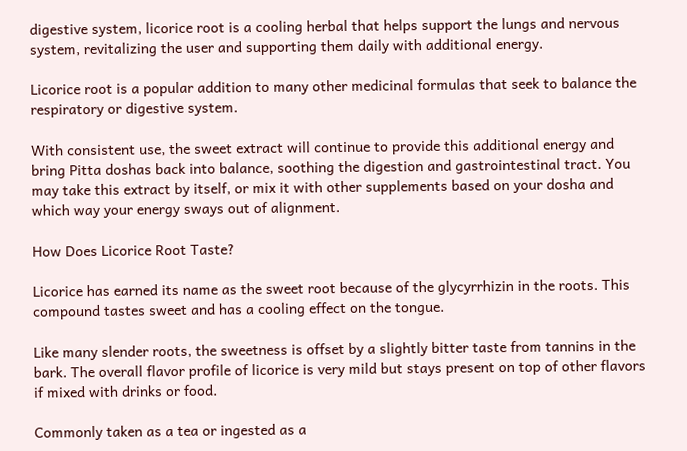digestive system, licorice root is a cooling herbal that helps support the lungs and nervous system, revitalizing the user and supporting them daily with additional energy.

Licorice root is a popular addition to many other medicinal formulas that seek to balance the respiratory or digestive system.

With consistent use, the sweet extract will continue to provide this additional energy and bring Pitta doshas back into balance, soothing the digestion and gastrointestinal tract. You may take this extract by itself, or mix it with other supplements based on your dosha and which way your energy sways out of alignment.

How Does Licorice Root Taste?

Licorice has earned its name as the sweet root because of the glycyrrhizin in the roots. This compound tastes sweet and has a cooling effect on the tongue.

Like many slender roots, the sweetness is offset by a slightly bitter taste from tannins in the bark. The overall flavor profile of licorice is very mild but stays present on top of other flavors if mixed with drinks or food.

Commonly taken as a tea or ingested as a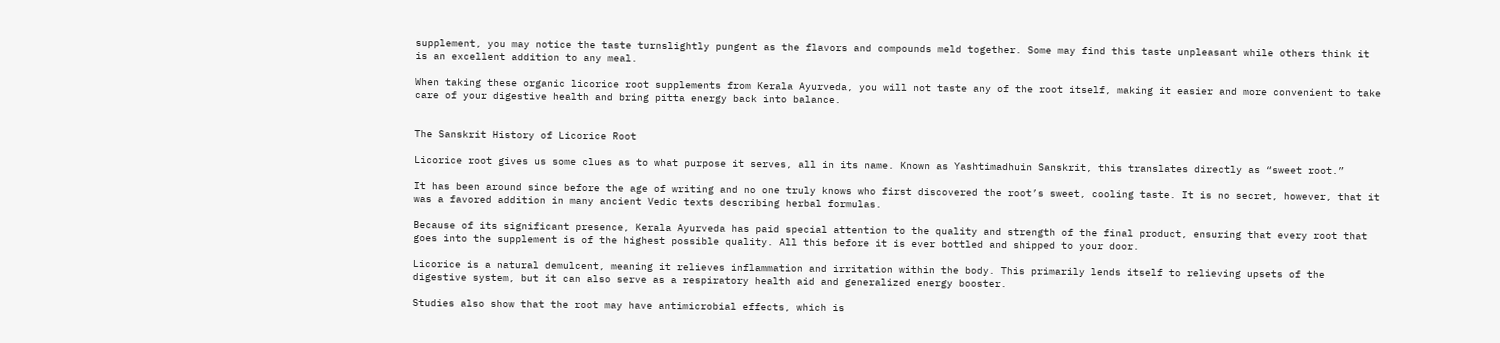supplement, you may notice the taste turnslightly pungent as the flavors and compounds meld together. Some may find this taste unpleasant while others think it is an excellent addition to any meal.

When taking these organic licorice root supplements from Kerala Ayurveda, you will not taste any of the root itself, making it easier and more convenient to take care of your digestive health and bring pitta energy back into balance.


The Sanskrit History of Licorice Root

Licorice root gives us some clues as to what purpose it serves, all in its name. Known as Yashtimadhuin Sanskrit, this translates directly as “sweet root.”

It has been around since before the age of writing and no one truly knows who first discovered the root’s sweet, cooling taste. It is no secret, however, that it was a favored addition in many ancient Vedic texts describing herbal formulas.

Because of its significant presence, Kerala Ayurveda has paid special attention to the quality and strength of the final product, ensuring that every root that goes into the supplement is of the highest possible quality. All this before it is ever bottled and shipped to your door.

Licorice is a natural demulcent, meaning it relieves inflammation and irritation within the body. This primarily lends itself to relieving upsets of the digestive system, but it can also serve as a respiratory health aid and generalized energy booster.

Studies also show that the root may have antimicrobial effects, which is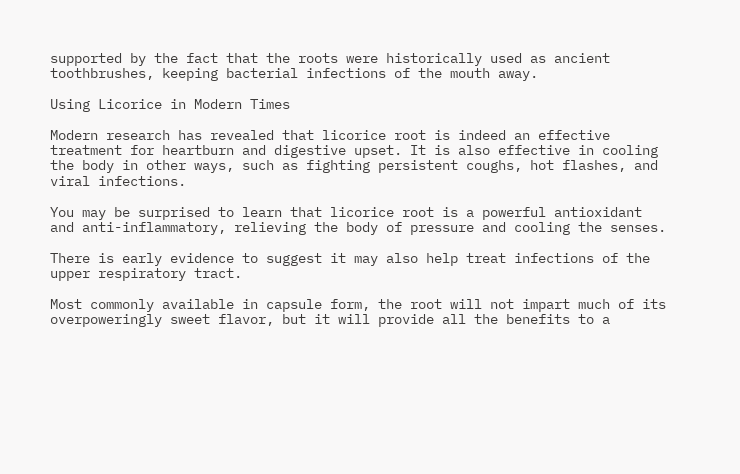supported by the fact that the roots were historically used as ancient toothbrushes, keeping bacterial infections of the mouth away.

Using Licorice in Modern Times

Modern research has revealed that licorice root is indeed an effective treatment for heartburn and digestive upset. It is also effective in cooling the body in other ways, such as fighting persistent coughs, hot flashes, and viral infections.

You may be surprised to learn that licorice root is a powerful antioxidant and anti-inflammatory, relieving the body of pressure and cooling the senses.

There is early evidence to suggest it may also help treat infections of the upper respiratory tract.

Most commonly available in capsule form, the root will not impart much of its overpoweringly sweet flavor, but it will provide all the benefits to a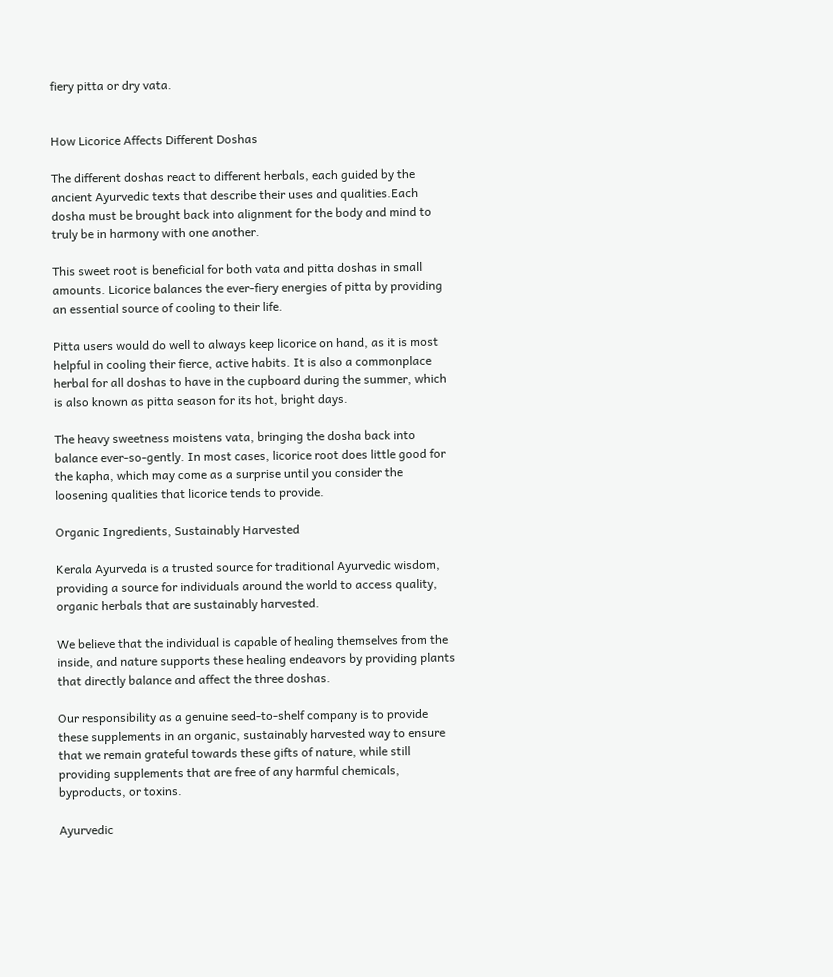fiery pitta or dry vata.


How Licorice Affects Different Doshas

The different doshas react to different herbals, each guided by the ancient Ayurvedic texts that describe their uses and qualities.Each dosha must be brought back into alignment for the body and mind to truly be in harmony with one another.

This sweet root is beneficial for both vata and pitta doshas in small amounts. Licorice balances the ever-fiery energies of pitta by providing an essential source of cooling to their life.

Pitta users would do well to always keep licorice on hand, as it is most helpful in cooling their fierce, active habits. It is also a commonplace herbal for all doshas to have in the cupboard during the summer, which is also known as pitta season for its hot, bright days.

The heavy sweetness moistens vata, bringing the dosha back into balance ever-so-gently. In most cases, licorice root does little good for the kapha, which may come as a surprise until you consider the loosening qualities that licorice tends to provide.

Organic Ingredients, Sustainably Harvested

Kerala Ayurveda is a trusted source for traditional Ayurvedic wisdom, providing a source for individuals around the world to access quality, organic herbals that are sustainably harvested.

We believe that the individual is capable of healing themselves from the inside, and nature supports these healing endeavors by providing plants that directly balance and affect the three doshas.

Our responsibility as a genuine seed-to-shelf company is to provide these supplements in an organic, sustainably harvested way to ensure that we remain grateful towards these gifts of nature, while still providing supplements that are free of any harmful chemicals, byproducts, or toxins.

Ayurvedic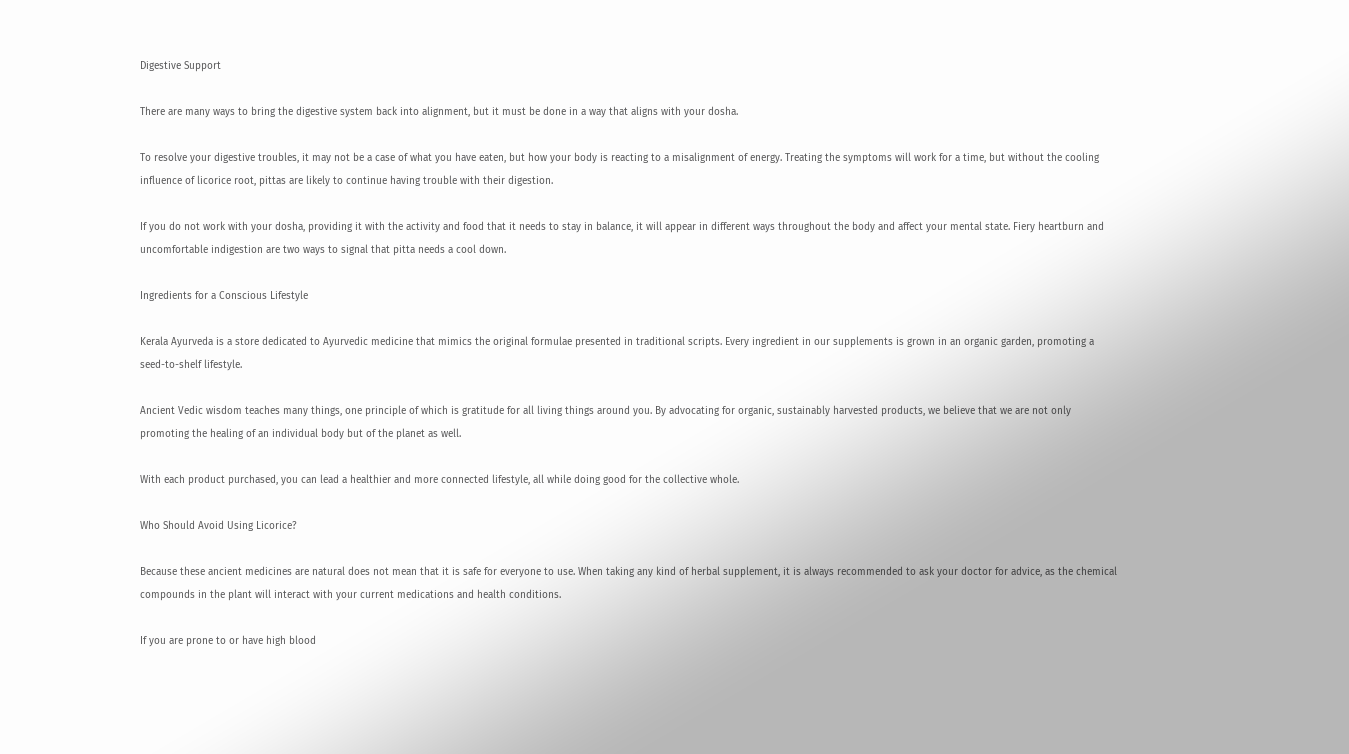Digestive Support

There are many ways to bring the digestive system back into alignment, but it must be done in a way that aligns with your dosha.

To resolve your digestive troubles, it may not be a case of what you have eaten, but how your body is reacting to a misalignment of energy. Treating the symptoms will work for a time, but without the cooling influence of licorice root, pittas are likely to continue having trouble with their digestion.

If you do not work with your dosha, providing it with the activity and food that it needs to stay in balance, it will appear in different ways throughout the body and affect your mental state. Fiery heartburn and uncomfortable indigestion are two ways to signal that pitta needs a cool down.

Ingredients for a Conscious Lifestyle

Kerala Ayurveda is a store dedicated to Ayurvedic medicine that mimics the original formulae presented in traditional scripts. Every ingredient in our supplements is grown in an organic garden, promoting a seed-to-shelf lifestyle.

Ancient Vedic wisdom teaches many things, one principle of which is gratitude for all living things around you. By advocating for organic, sustainably harvested products, we believe that we are not only promoting the healing of an individual body but of the planet as well.

With each product purchased, you can lead a healthier and more connected lifestyle, all while doing good for the collective whole.

Who Should Avoid Using Licorice?

Because these ancient medicines are natural does not mean that it is safe for everyone to use. When taking any kind of herbal supplement, it is always recommended to ask your doctor for advice, as the chemical compounds in the plant will interact with your current medications and health conditions.

If you are prone to or have high blood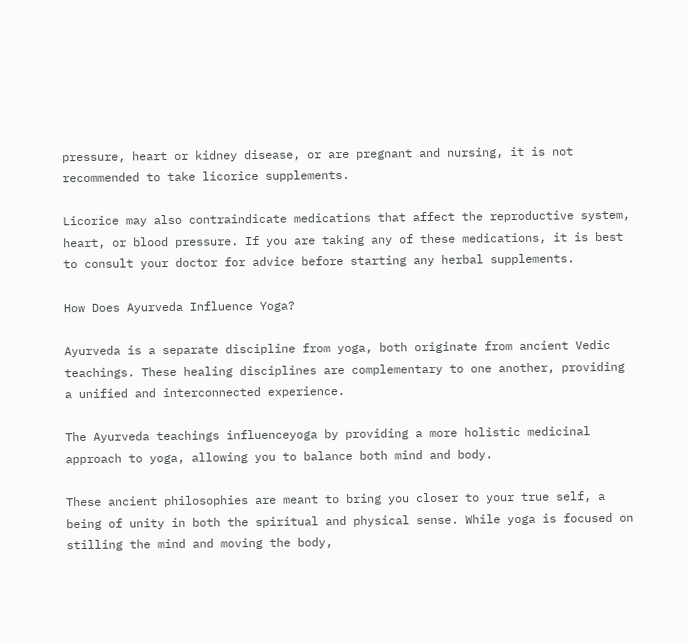pressure, heart or kidney disease, or are pregnant and nursing, it is not recommended to take licorice supplements.

Licorice may also contraindicate medications that affect the reproductive system, heart, or blood pressure. If you are taking any of these medications, it is best to consult your doctor for advice before starting any herbal supplements.

How Does Ayurveda Influence Yoga?

Ayurveda is a separate discipline from yoga, both originate from ancient Vedic teachings. These healing disciplines are complementary to one another, providing a unified and interconnected experience.

The Ayurveda teachings influenceyoga by providing a more holistic medicinal approach to yoga, allowing you to balance both mind and body.

These ancient philosophies are meant to bring you closer to your true self, a being of unity in both the spiritual and physical sense. While yoga is focused on stilling the mind and moving the body,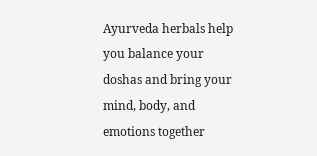Ayurveda herbals help you balance your doshas and bring your mind, body, and emotions together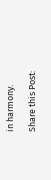in harmony.

Share this Post: